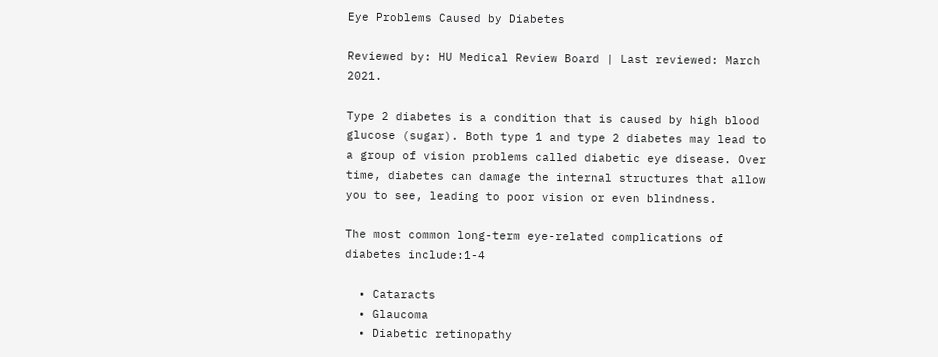Eye Problems Caused by Diabetes

Reviewed by: HU Medical Review Board | Last reviewed: March 2021.

Type 2 diabetes is a condition that is caused by high blood glucose (sugar). Both type 1 and type 2 diabetes may lead to a group of vision problems called diabetic eye disease. Over time, diabetes can damage the internal structures that allow you to see, leading to poor vision or even blindness.

The most common long-term eye-related complications of diabetes include:1-4

  • Cataracts
  • Glaucoma
  • Diabetic retinopathy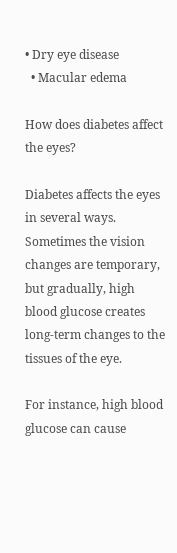• Dry eye disease
  • Macular edema

How does diabetes affect the eyes?

Diabetes affects the eyes in several ways. Sometimes the vision changes are temporary, but gradually, high blood glucose creates long-term changes to the tissues of the eye.

For instance, high blood glucose can cause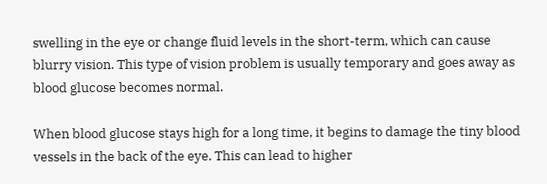swelling in the eye or change fluid levels in the short-term, which can cause blurry vision. This type of vision problem is usually temporary and goes away as blood glucose becomes normal.

When blood glucose stays high for a long time, it begins to damage the tiny blood vessels in the back of the eye. This can lead to higher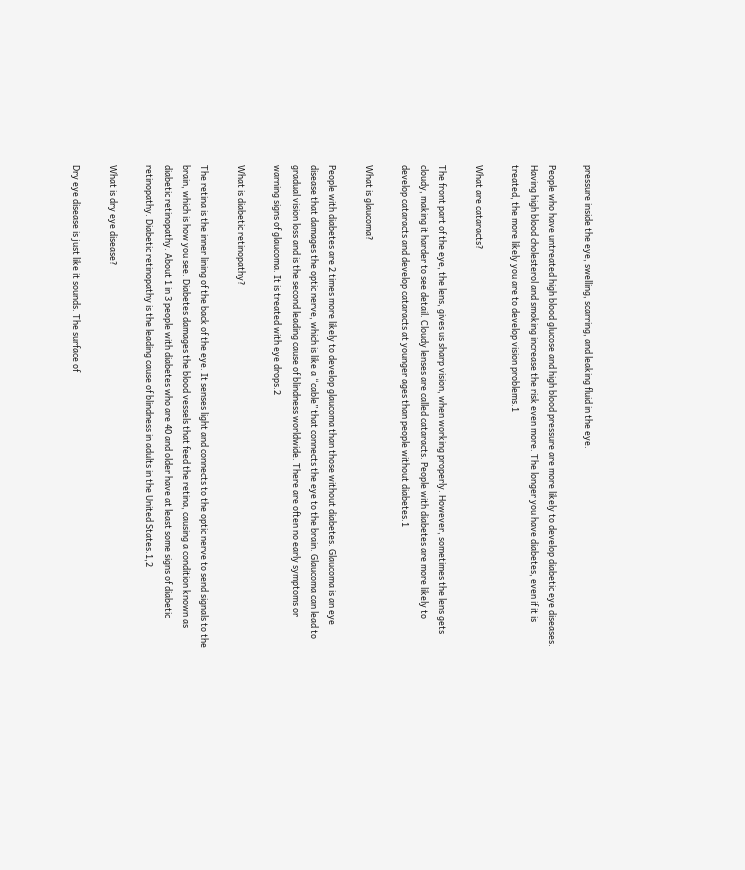pressure inside the eye, swelling, scarring, and leaking fluid in the eye.

People who have untreated high blood glucose and high blood pressure are more likely to develop diabetic eye diseases. Having high blood cholesterol and smoking increase the risk even more. The longer you have diabetes, even if it is treated, the more likely you are to develop vision problems.1

What are cataracts?

The front part of the eye, the lens, gives us sharp vision, when working properly. However, sometimes the lens gets cloudy, making it harder to see detail. Cloudy lenses are called cataracts. People with diabetes are more likely to develop cataracts and develop cataracts at younger ages than people without diabetes.1

What is glaucoma?

People with diabetes are 2 times more likely to develop glaucoma than those without diabetes. Glaucoma is an eye disease that damages the optic nerve, which is like a “cable” that connects the eye to the brain. Glaucoma can lead to gradual vision loss and is the second leading cause of blindness worldwide. There are often no early symptoms or warning signs of glaucoma. It is treated with eye drops.2

What is diabetic retinopathy?

The retina is the inner lining of the back of the eye. It senses light and connects to the optic nerve to send signals to the brain, which is how you see. Diabetes damages the blood vessels that feed the retina, causing a condition known as diabetic retinopathy. About 1 in 3 people with diabetes who are 40 and older have at least some signs of diabetic retinopathy. Diabetic retinopathy is the leading cause of blindness in adults in the United States.1,2

What is dry eye disease?

Dry eye disease is just like it sounds. The surface of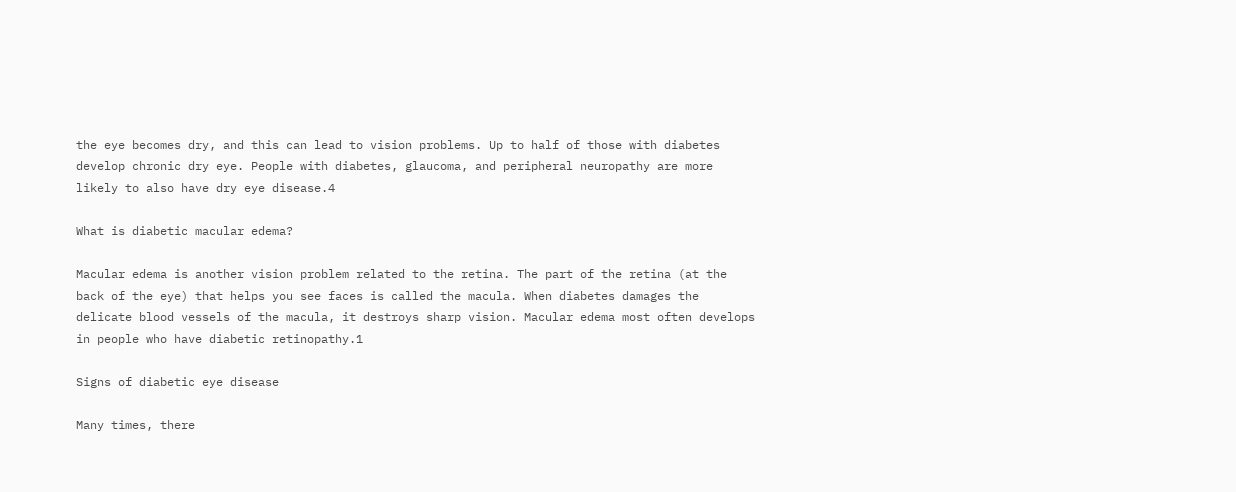the eye becomes dry, and this can lead to vision problems. Up to half of those with diabetes develop chronic dry eye. People with diabetes, glaucoma, and peripheral neuropathy are more likely to also have dry eye disease.4

What is diabetic macular edema?

Macular edema is another vision problem related to the retina. The part of the retina (at the back of the eye) that helps you see faces is called the macula. When diabetes damages the delicate blood vessels of the macula, it destroys sharp vision. Macular edema most often develops in people who have diabetic retinopathy.1

Signs of diabetic eye disease

Many times, there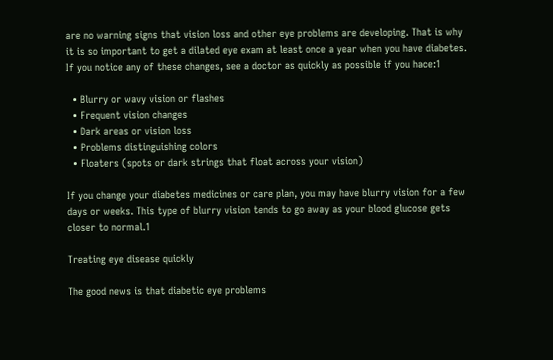are no warning signs that vision loss and other eye problems are developing. That is why it is so important to get a dilated eye exam at least once a year when you have diabetes. If you notice any of these changes, see a doctor as quickly as possible if you hace:1

  • Blurry or wavy vision or flashes
  • Frequent vision changes
  • Dark areas or vision loss
  • Problems distinguishing colors
  • Floaters (spots or dark strings that float across your vision)

If you change your diabetes medicines or care plan, you may have blurry vision for a few days or weeks. This type of blurry vision tends to go away as your blood glucose gets closer to normal.1

Treating eye disease quickly

The good news is that diabetic eye problems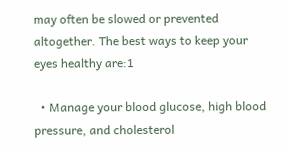may often be slowed or prevented altogether. The best ways to keep your eyes healthy are:1

  • Manage your blood glucose, high blood pressure, and cholesterol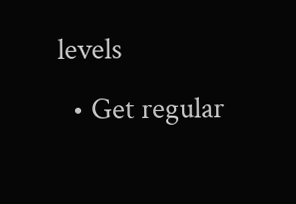levels
  • Get regular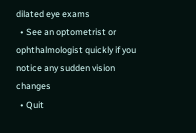dilated eye exams
  • See an optometrist or ophthalmologist quickly if you notice any sudden vision changes
  • Quit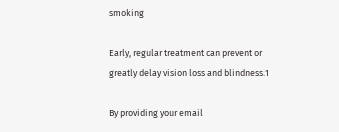smoking

Early, regular treatment can prevent or greatly delay vision loss and blindness.1

By providing your email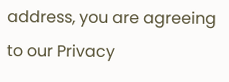address, you are agreeing to our Privacy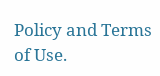Policy and Terms of Use.